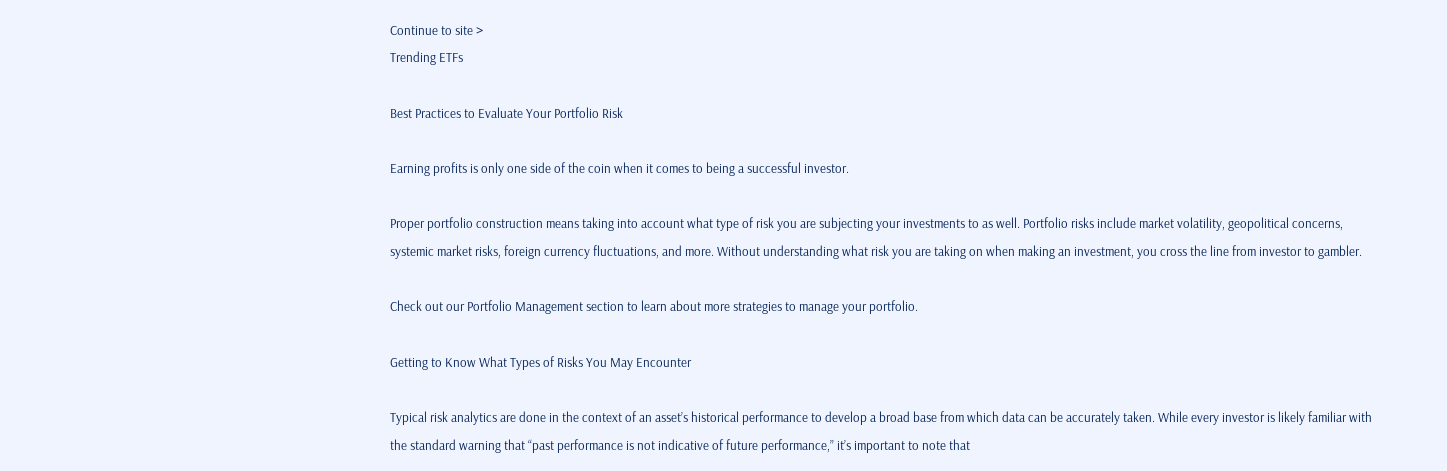Continue to site >
Trending ETFs

Best Practices to Evaluate Your Portfolio Risk

Earning profits is only one side of the coin when it comes to being a successful investor.

Proper portfolio construction means taking into account what type of risk you are subjecting your investments to as well. Portfolio risks include market volatility, geopolitical concerns, systemic market risks, foreign currency fluctuations, and more. Without understanding what risk you are taking on when making an investment, you cross the line from investor to gambler.

Check out our Portfolio Management section to learn about more strategies to manage your portfolio.

Getting to Know What Types of Risks You May Encounter

Typical risk analytics are done in the context of an asset’s historical performance to develop a broad base from which data can be accurately taken. While every investor is likely familiar with the standard warning that “past performance is not indicative of future performance,” it’s important to note that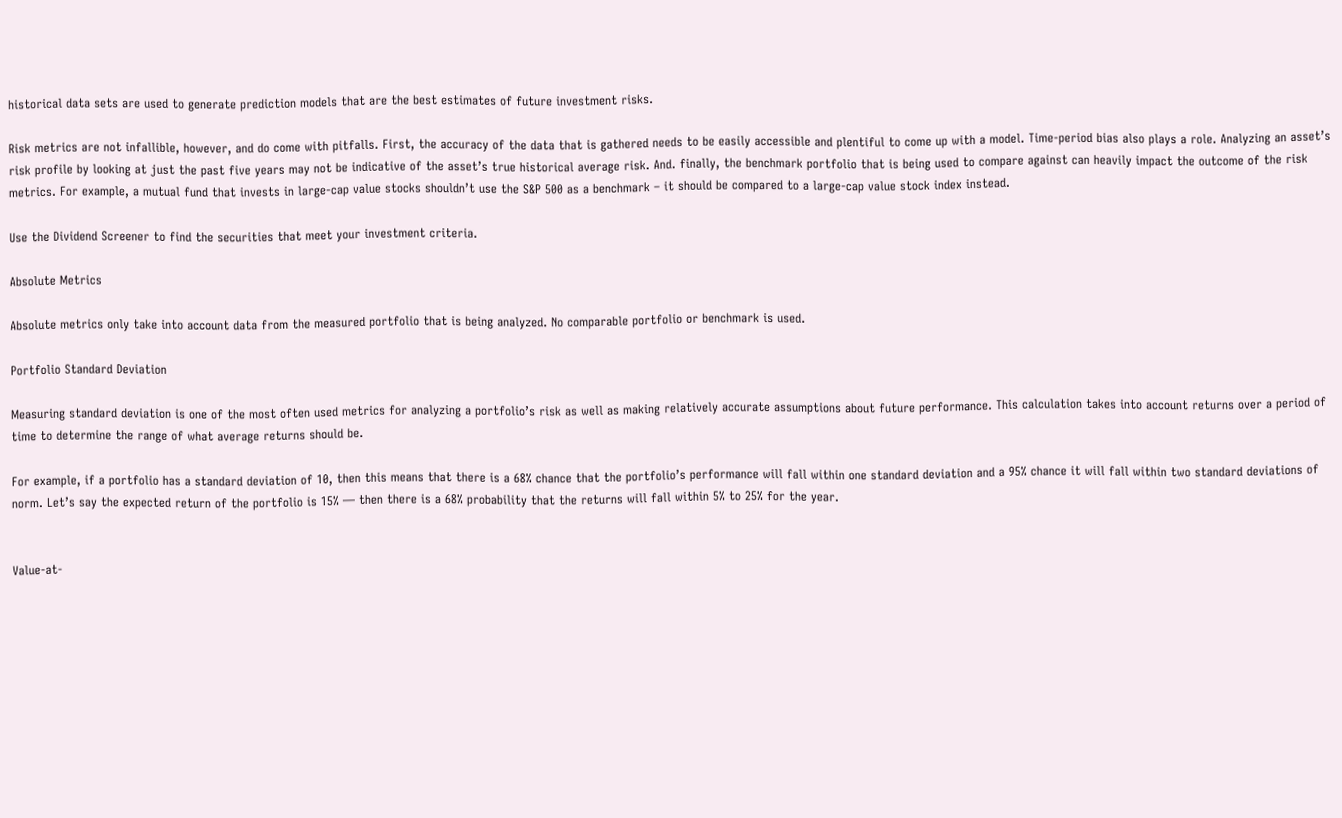historical data sets are used to generate prediction models that are the best estimates of future investment risks.

Risk metrics are not infallible, however, and do come with pitfalls. First, the accuracy of the data that is gathered needs to be easily accessible and plentiful to come up with a model. Time-period bias also plays a role. Analyzing an asset’s risk profile by looking at just the past five years may not be indicative of the asset’s true historical average risk. And. finally, the benchmark portfolio that is being used to compare against can heavily impact the outcome of the risk metrics. For example, a mutual fund that invests in large-cap value stocks shouldn’t use the S&P 500 as a benchmark – it should be compared to a large-cap value stock index instead.

Use the Dividend Screener to find the securities that meet your investment criteria.

Absolute Metrics

Absolute metrics only take into account data from the measured portfolio that is being analyzed. No comparable portfolio or benchmark is used.

Portfolio Standard Deviation

Measuring standard deviation is one of the most often used metrics for analyzing a portfolio’s risk as well as making relatively accurate assumptions about future performance. This calculation takes into account returns over a period of time to determine the range of what average returns should be.

For example, if a portfolio has a standard deviation of 10, then this means that there is a 68% chance that the portfolio’s performance will fall within one standard deviation and a 95% chance it will fall within two standard deviations of norm. Let’s say the expected return of the portfolio is 15% — then there is a 68% probability that the returns will fall within 5% to 25% for the year.


Value-at-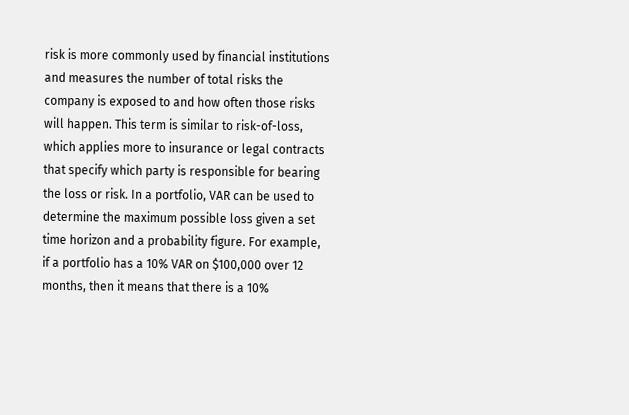risk is more commonly used by financial institutions and measures the number of total risks the company is exposed to and how often those risks will happen. This term is similar to risk-of-loss, which applies more to insurance or legal contracts that specify which party is responsible for bearing the loss or risk. In a portfolio, VAR can be used to determine the maximum possible loss given a set time horizon and a probability figure. For example, if a portfolio has a 10% VAR on $100,000 over 12 months, then it means that there is a 10%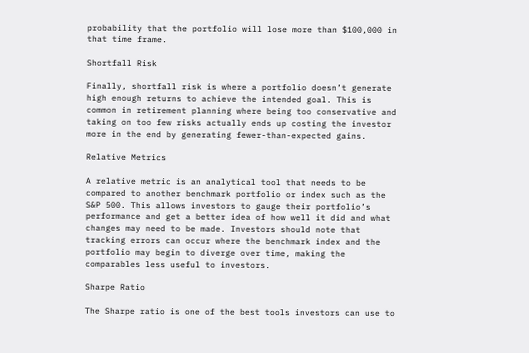probability that the portfolio will lose more than $100,000 in that time frame.

Shortfall Risk

Finally, shortfall risk is where a portfolio doesn’t generate high enough returns to achieve the intended goal. This is common in retirement planning where being too conservative and taking on too few risks actually ends up costing the investor more in the end by generating fewer-than-expected gains.

Relative Metrics

A relative metric is an analytical tool that needs to be compared to another benchmark portfolio or index such as the S&P 500. This allows investors to gauge their portfolio’s performance and get a better idea of how well it did and what changes may need to be made. Investors should note that tracking errors can occur where the benchmark index and the portfolio may begin to diverge over time, making the comparables less useful to investors.

Sharpe Ratio

The Sharpe ratio is one of the best tools investors can use to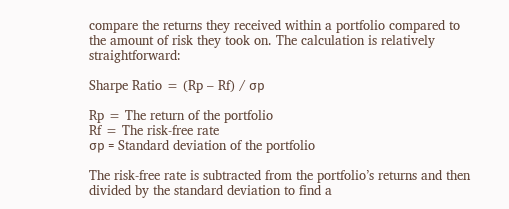compare the returns they received within a portfolio compared to the amount of risk they took on. The calculation is relatively straightforward:

Sharpe Ratio = (Rp – Rf) / σp

Rp = The return of the portfolio
Rf = The risk-free rate
σp = Standard deviation of the portfolio

The risk-free rate is subtracted from the portfolio’s returns and then divided by the standard deviation to find a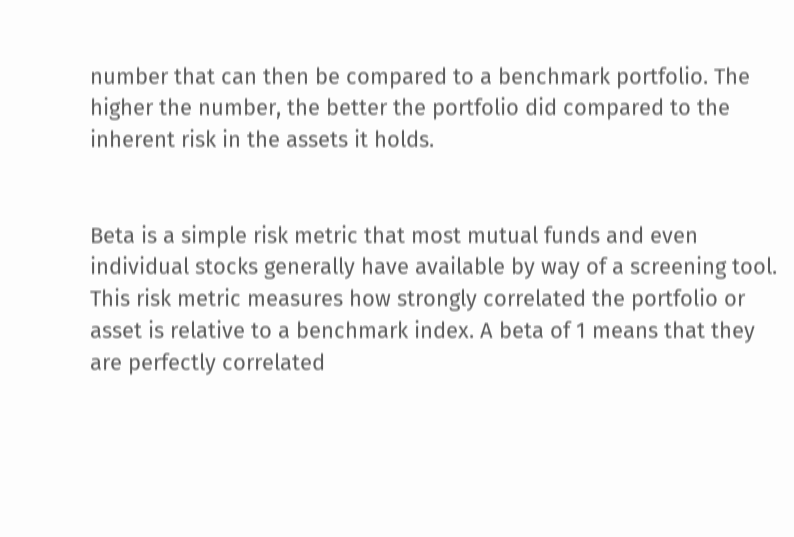number that can then be compared to a benchmark portfolio. The higher the number, the better the portfolio did compared to the inherent risk in the assets it holds.


Beta is a simple risk metric that most mutual funds and even individual stocks generally have available by way of a screening tool. This risk metric measures how strongly correlated the portfolio or asset is relative to a benchmark index. A beta of 1 means that they are perfectly correlated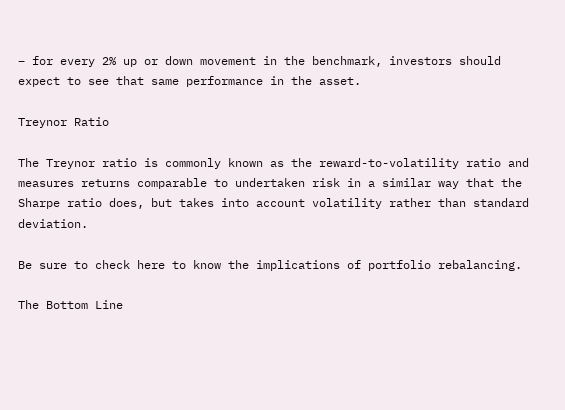– for every 2% up or down movement in the benchmark, investors should expect to see that same performance in the asset.

Treynor Ratio

The Treynor ratio is commonly known as the reward-to-volatility ratio and measures returns comparable to undertaken risk in a similar way that the Sharpe ratio does, but takes into account volatility rather than standard deviation.

Be sure to check here to know the implications of portfolio rebalancing.

The Bottom Line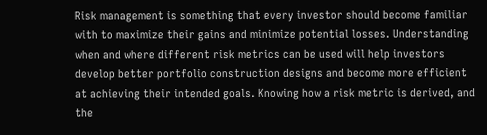Risk management is something that every investor should become familiar with to maximize their gains and minimize potential losses. Understanding when and where different risk metrics can be used will help investors develop better portfolio construction designs and become more efficient at achieving their intended goals. Knowing how a risk metric is derived, and the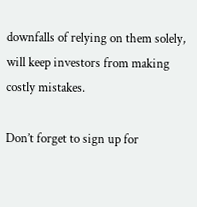downfalls of relying on them solely, will keep investors from making costly mistakes.

Don’t forget to sign up for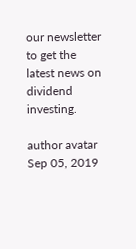our newsletter to get the latest news on dividend investing.

author avatar
Sep 05, 2019